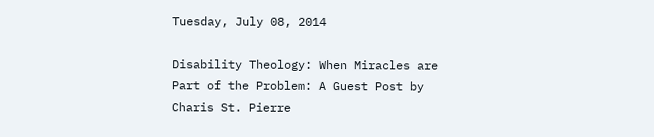Tuesday, July 08, 2014

Disability Theology: When Miracles are Part of the Problem: A Guest Post by Charis St. Pierre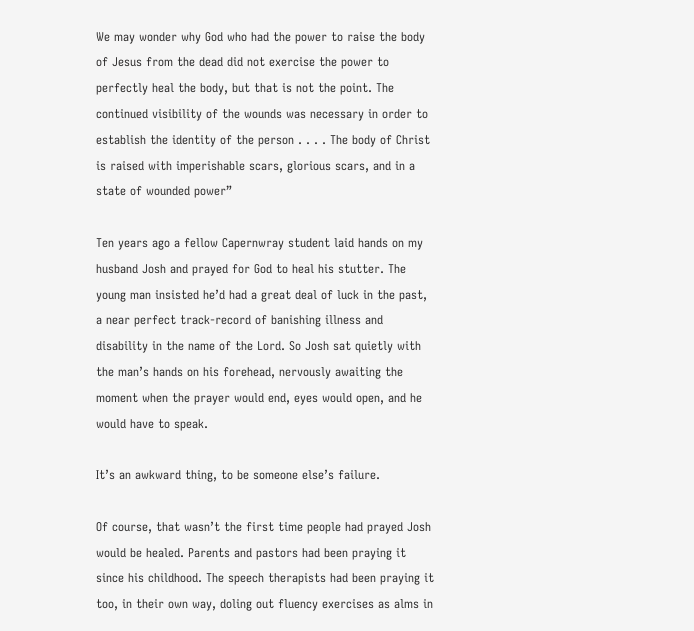We may wonder why God who had the power to raise the body of Jesus from the dead did not exercise the power to perfectly heal the body, but that is not the point. The continued visibility of the wounds was necessary in order to establish the identity of the person . . . . The body of Christ is raised with imperishable scars, glorious scars, and in a state of wounded power”

Ten years ago a fellow Capernwray student laid hands on my husband Josh and prayed for God to heal his stutter. The young man insisted he’d had a great deal of luck in the past, a near perfect track-record of banishing illness and disability in the name of the Lord. So Josh sat quietly with the man’s hands on his forehead, nervously awaiting the moment when the prayer would end, eyes would open, and he would have to speak.

It’s an awkward thing, to be someone else’s failure.

Of course, that wasn’t the first time people had prayed Josh would be healed. Parents and pastors had been praying it since his childhood. The speech therapists had been praying it too, in their own way, doling out fluency exercises as alms in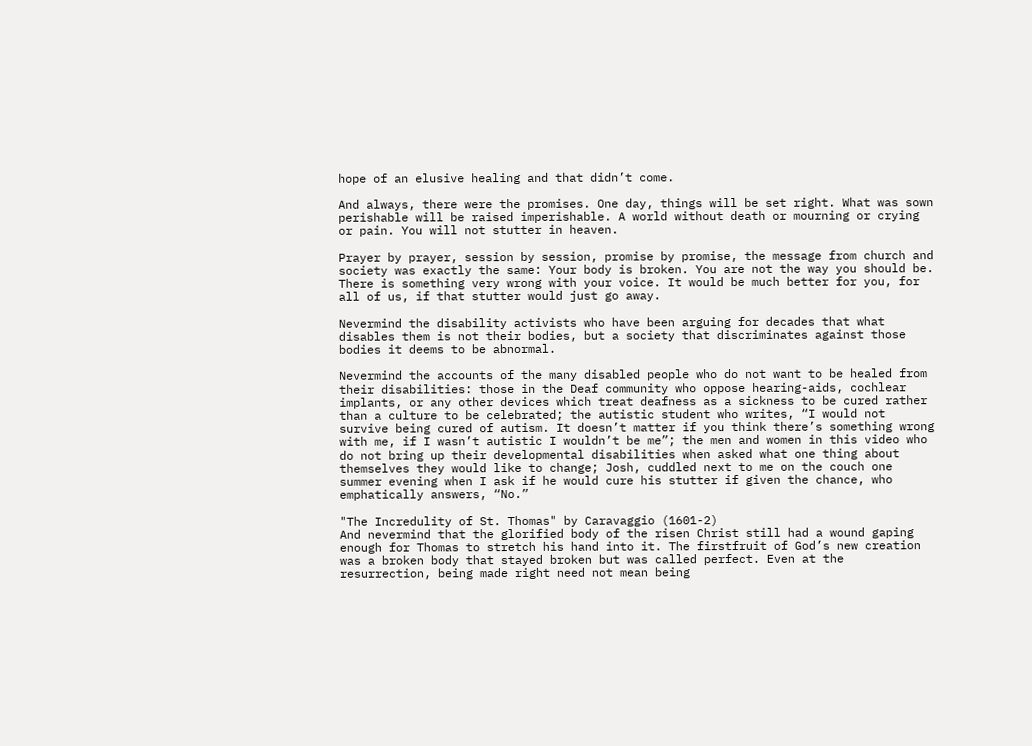hope of an elusive healing and that didn’t come.

And always, there were the promises. One day, things will be set right. What was sown perishable will be raised imperishable. A world without death or mourning or crying or pain. You will not stutter in heaven.

Prayer by prayer, session by session, promise by promise, the message from church and society was exactly the same: Your body is broken. You are not the way you should be. There is something very wrong with your voice. It would be much better for you, for all of us, if that stutter would just go away.

Nevermind the disability activists who have been arguing for decades that what disables them is not their bodies, but a society that discriminates against those bodies it deems to be abnormal.

Nevermind the accounts of the many disabled people who do not want to be healed from their disabilities: those in the Deaf community who oppose hearing-aids, cochlear implants, or any other devices which treat deafness as a sickness to be cured rather than a culture to be celebrated; the autistic student who writes, “I would not survive being cured of autism. It doesn’t matter if you think there’s something wrong with me, if I wasn’t autistic I wouldn’t be me”; the men and women in this video who do not bring up their developmental disabilities when asked what one thing about themselves they would like to change; Josh, cuddled next to me on the couch one summer evening when I ask if he would cure his stutter if given the chance, who emphatically answers, “No.”

"The Incredulity of St. Thomas" by Caravaggio (1601-2)
And nevermind that the glorified body of the risen Christ still had a wound gaping enough for Thomas to stretch his hand into it. The firstfruit of God’s new creation was a broken body that stayed broken but was called perfect. Even at the resurrection, being made right need not mean being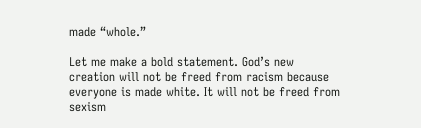made “whole.”

Let me make a bold statement. God’s new creation will not be freed from racism because everyone is made white. It will not be freed from sexism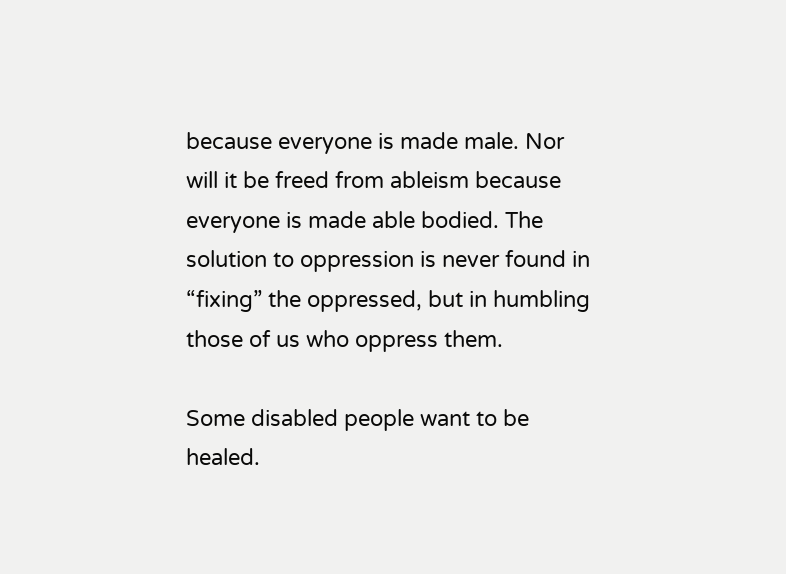because everyone is made male. Nor will it be freed from ableism because everyone is made able bodied. The solution to oppression is never found in “fixing” the oppressed, but in humbling those of us who oppress them.

Some disabled people want to be healed.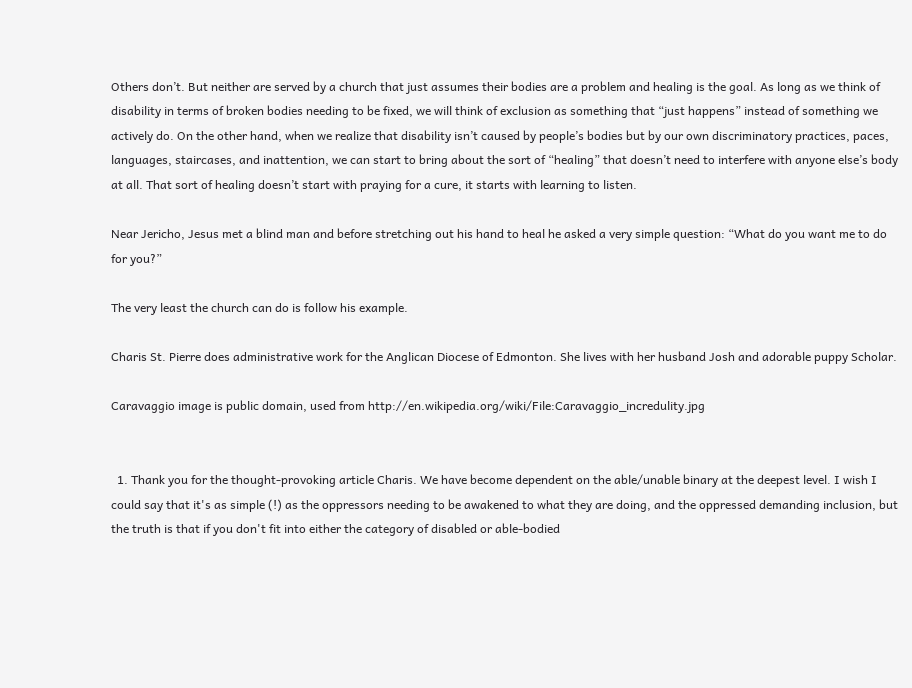Others don’t. But neither are served by a church that just assumes their bodies are a problem and healing is the goal. As long as we think of disability in terms of broken bodies needing to be fixed, we will think of exclusion as something that “just happens” instead of something we actively do. On the other hand, when we realize that disability isn’t caused by people’s bodies but by our own discriminatory practices, paces, languages, staircases, and inattention, we can start to bring about the sort of “healing” that doesn’t need to interfere with anyone else’s body at all. That sort of healing doesn’t start with praying for a cure, it starts with learning to listen.

Near Jericho, Jesus met a blind man and before stretching out his hand to heal he asked a very simple question: “What do you want me to do for you?”

The very least the church can do is follow his example.

Charis St. Pierre does administrative work for the Anglican Diocese of Edmonton. She lives with her husband Josh and adorable puppy Scholar.

Caravaggio image is public domain, used from http://en.wikipedia.org/wiki/File:Caravaggio_incredulity.jpg


  1. Thank you for the thought-provoking article Charis. We have become dependent on the able/unable binary at the deepest level. I wish I could say that it's as simple (!) as the oppressors needing to be awakened to what they are doing, and the oppressed demanding inclusion, but the truth is that if you don't fit into either the category of disabled or able-bodied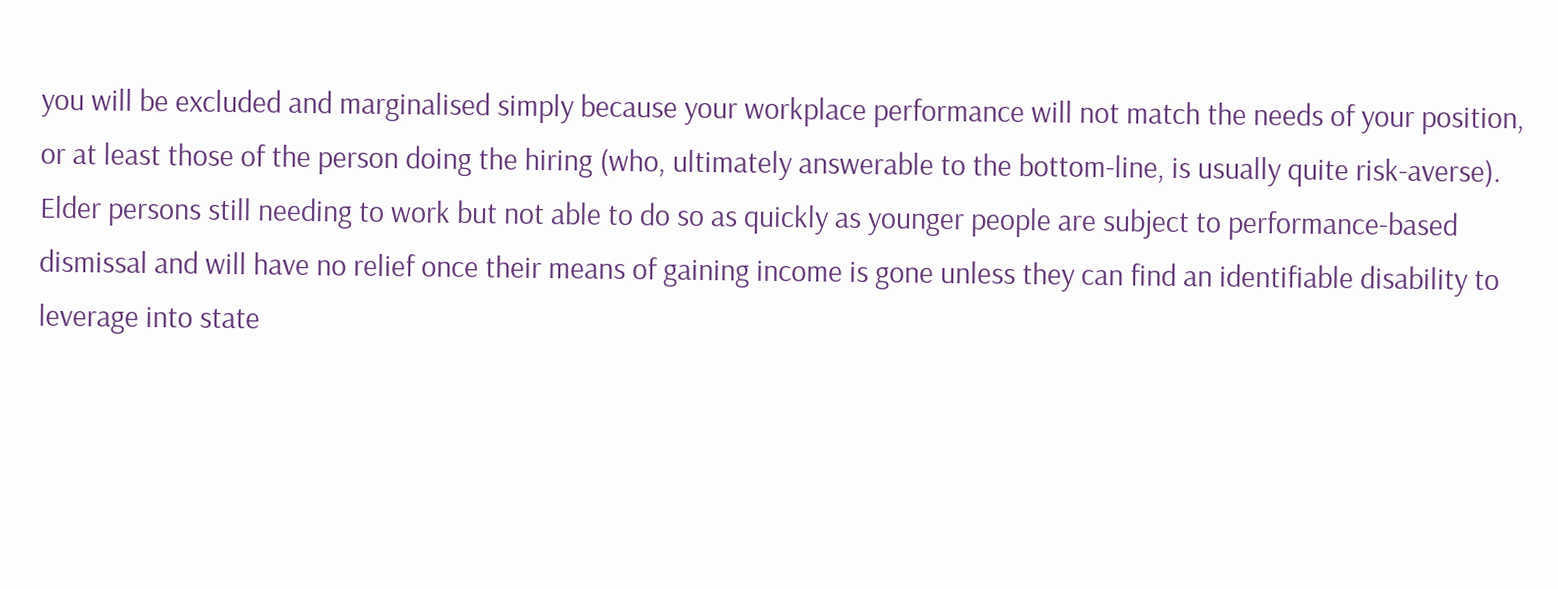you will be excluded and marginalised simply because your workplace performance will not match the needs of your position, or at least those of the person doing the hiring (who, ultimately answerable to the bottom-line, is usually quite risk-averse). Elder persons still needing to work but not able to do so as quickly as younger people are subject to performance-based dismissal and will have no relief once their means of gaining income is gone unless they can find an identifiable disability to leverage into state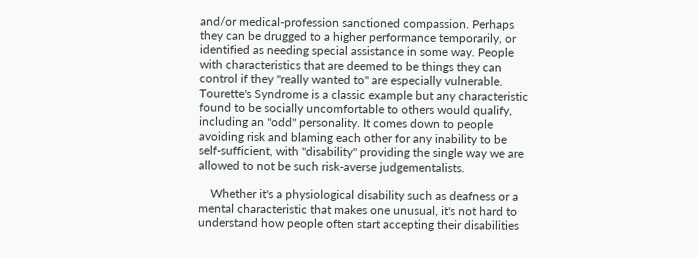and/or medical-profession sanctioned compassion. Perhaps they can be drugged to a higher performance temporarily, or identified as needing special assistance in some way. People with characteristics that are deemed to be things they can control if they "really wanted to" are especially vulnerable. Tourette's Syndrome is a classic example but any characteristic found to be socially uncomfortable to others would qualify, including an "odd" personality. It comes down to people avoiding risk and blaming each other for any inability to be self-sufficient, with "disability" providing the single way we are allowed to not be such risk-averse judgementalists.

    Whether it's a physiological disability such as deafness or a mental characteristic that makes one unusual, it's not hard to understand how people often start accepting their disabilities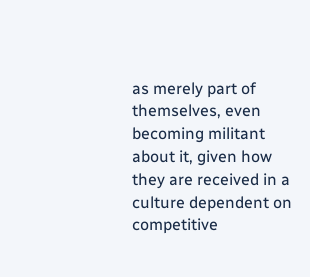as merely part of themselves, even becoming militant about it, given how they are received in a culture dependent on competitive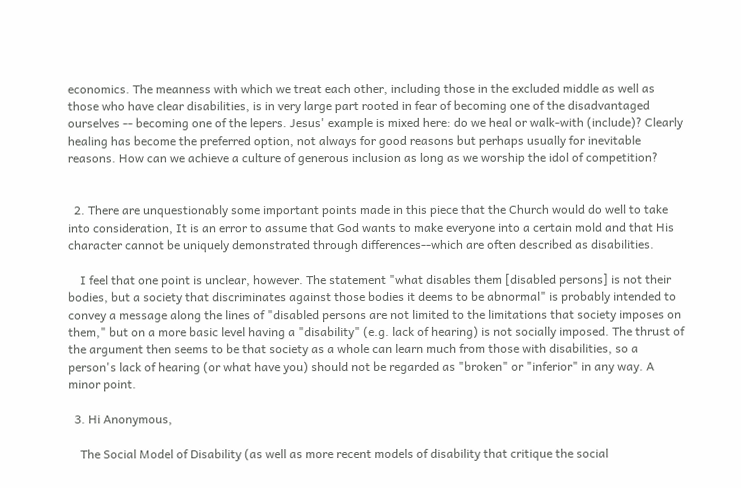economics. The meanness with which we treat each other, including those in the excluded middle as well as those who have clear disabilities, is in very large part rooted in fear of becoming one of the disadvantaged ourselves -- becoming one of the lepers. Jesus' example is mixed here: do we heal or walk-with (include)? Clearly healing has become the preferred option, not always for good reasons but perhaps usually for inevitable reasons. How can we achieve a culture of generous inclusion as long as we worship the idol of competition?


  2. There are unquestionably some important points made in this piece that the Church would do well to take into consideration, It is an error to assume that God wants to make everyone into a certain mold and that His character cannot be uniquely demonstrated through differences--which are often described as disabilities.

    I feel that one point is unclear, however. The statement "what disables them [disabled persons] is not their bodies, but a society that discriminates against those bodies it deems to be abnormal" is probably intended to convey a message along the lines of "disabled persons are not limited to the limitations that society imposes on them," but on a more basic level having a "disability" (e.g. lack of hearing) is not socially imposed. The thrust of the argument then seems to be that society as a whole can learn much from those with disabilities, so a person's lack of hearing (or what have you) should not be regarded as "broken" or "inferior" in any way. A minor point.

  3. Hi Anonymous,

    The Social Model of Disability (as well as more recent models of disability that critique the social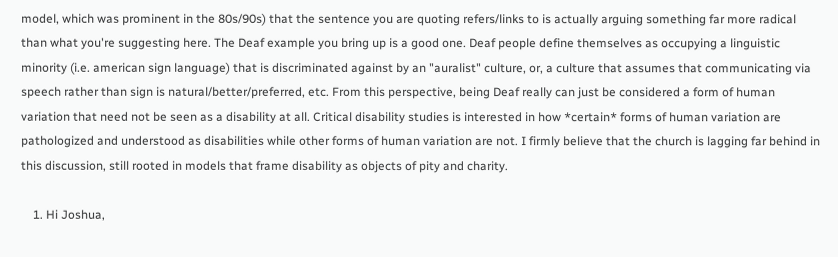model, which was prominent in the 80s/90s) that the sentence you are quoting refers/links to is actually arguing something far more radical than what you're suggesting here. The Deaf example you bring up is a good one. Deaf people define themselves as occupying a linguistic minority (i.e. american sign language) that is discriminated against by an "auralist" culture, or, a culture that assumes that communicating via speech rather than sign is natural/better/preferred, etc. From this perspective, being Deaf really can just be considered a form of human variation that need not be seen as a disability at all. Critical disability studies is interested in how *certain* forms of human variation are pathologized and understood as disabilities while other forms of human variation are not. I firmly believe that the church is lagging far behind in this discussion, still rooted in models that frame disability as objects of pity and charity.

    1. Hi Joshua,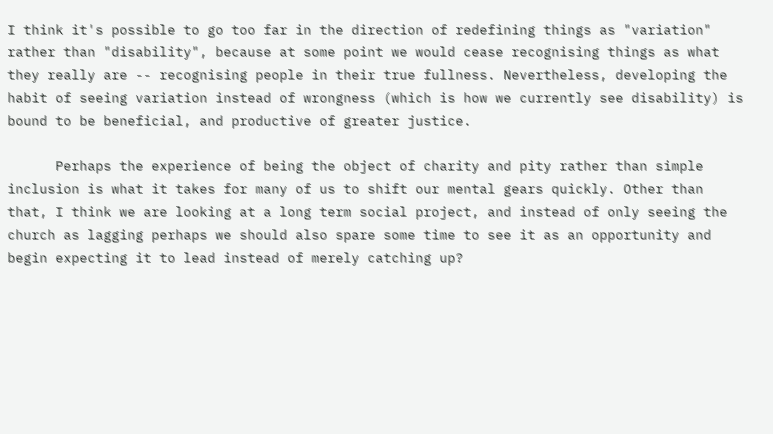I think it's possible to go too far in the direction of redefining things as "variation" rather than "disability", because at some point we would cease recognising things as what they really are -- recognising people in their true fullness. Nevertheless, developing the habit of seeing variation instead of wrongness (which is how we currently see disability) is bound to be beneficial, and productive of greater justice.

      Perhaps the experience of being the object of charity and pity rather than simple inclusion is what it takes for many of us to shift our mental gears quickly. Other than that, I think we are looking at a long term social project, and instead of only seeing the church as lagging perhaps we should also spare some time to see it as an opportunity and begin expecting it to lead instead of merely catching up?